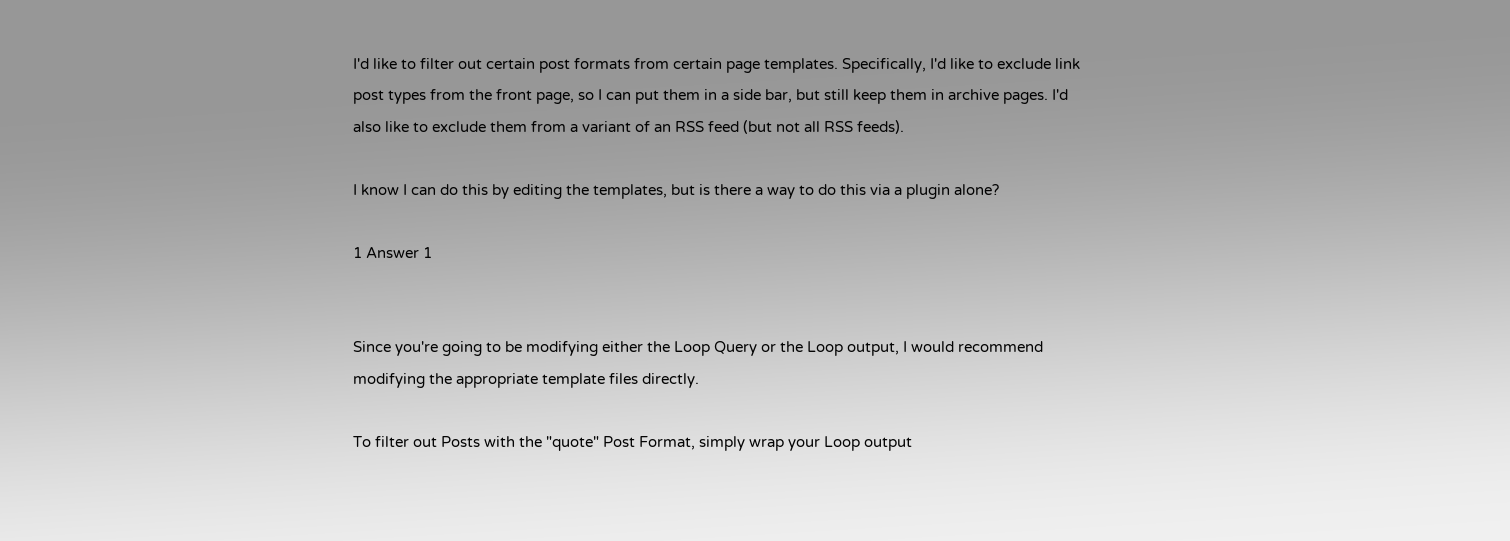I'd like to filter out certain post formats from certain page templates. Specifically, I'd like to exclude link post types from the front page, so I can put them in a side bar, but still keep them in archive pages. I'd also like to exclude them from a variant of an RSS feed (but not all RSS feeds).

I know I can do this by editing the templates, but is there a way to do this via a plugin alone?

1 Answer 1


Since you're going to be modifying either the Loop Query or the Loop output, I would recommend modifying the appropriate template files directly.

To filter out Posts with the "quote" Post Format, simply wrap your Loop output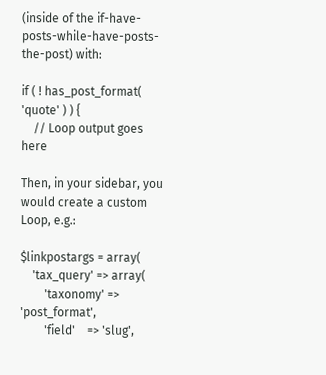(inside of the if-have-posts-while-have-posts-the-post) with:

if ( ! has_post_format( 'quote' ) ) {
    // Loop output goes here

Then, in your sidebar, you would create a custom Loop, e.g.:

$linkpostargs = array(
    'tax_query' => array(
        'taxonomy' => 'post_format',
        'field'    => 'slug',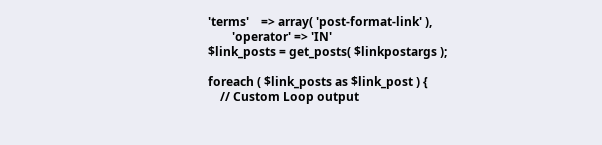'terms'    => array( 'post-format-link' ),
        'operator' => 'IN'
$link_posts = get_posts( $linkpostargs );

foreach ( $link_posts as $link_post ) {
    // Custom Loop output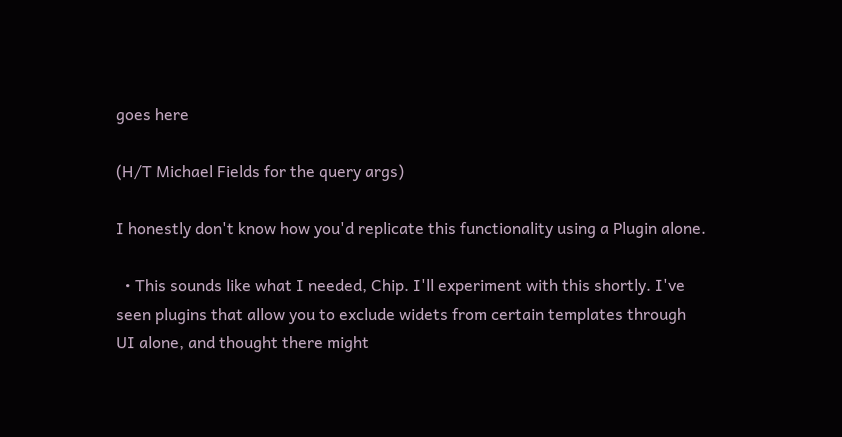goes here

(H/T Michael Fields for the query args)

I honestly don't know how you'd replicate this functionality using a Plugin alone.

  • This sounds like what I needed, Chip. I'll experiment with this shortly. I've seen plugins that allow you to exclude widets from certain templates through UI alone, and thought there might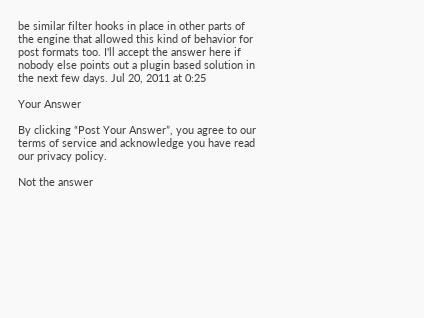be similar filter hooks in place in other parts of the engine that allowed this kind of behavior for post formats too. I'll accept the answer here if nobody else points out a plugin based solution in the next few days. Jul 20, 2011 at 0:25

Your Answer

By clicking “Post Your Answer”, you agree to our terms of service and acknowledge you have read our privacy policy.

Not the answer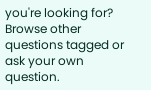you're looking for? Browse other questions tagged or ask your own question.